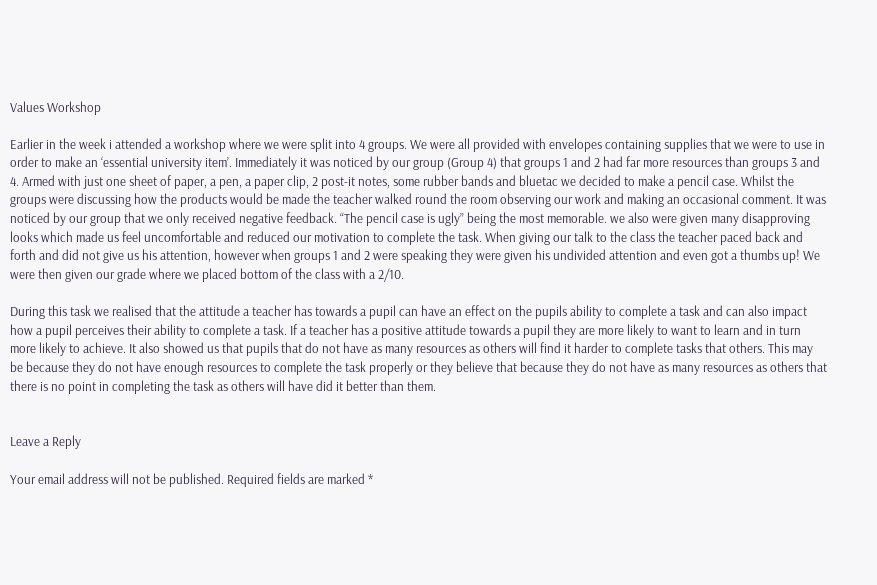Values Workshop

Earlier in the week i attended a workshop where we were split into 4 groups. We were all provided with envelopes containing supplies that we were to use in order to make an ‘essential university item’. Immediately it was noticed by our group (Group 4) that groups 1 and 2 had far more resources than groups 3 and 4. Armed with just one sheet of paper, a pen, a paper clip, 2 post-it notes, some rubber bands and bluetac we decided to make a pencil case. Whilst the groups were discussing how the products would be made the teacher walked round the room observing our work and making an occasional comment. It was noticed by our group that we only received negative feedback. “The pencil case is ugly” being the most memorable. we also were given many disapproving looks which made us feel uncomfortable and reduced our motivation to complete the task. When giving our talk to the class the teacher paced back and forth and did not give us his attention, however when groups 1 and 2 were speaking they were given his undivided attention and even got a thumbs up! We were then given our grade where we placed bottom of the class with a 2/10.

During this task we realised that the attitude a teacher has towards a pupil can have an effect on the pupils ability to complete a task and can also impact how a pupil perceives their ability to complete a task. If a teacher has a positive attitude towards a pupil they are more likely to want to learn and in turn more likely to achieve. It also showed us that pupils that do not have as many resources as others will find it harder to complete tasks that others. This may be because they do not have enough resources to complete the task properly or they believe that because they do not have as many resources as others that there is no point in completing the task as others will have did it better than them.


Leave a Reply

Your email address will not be published. Required fields are marked *